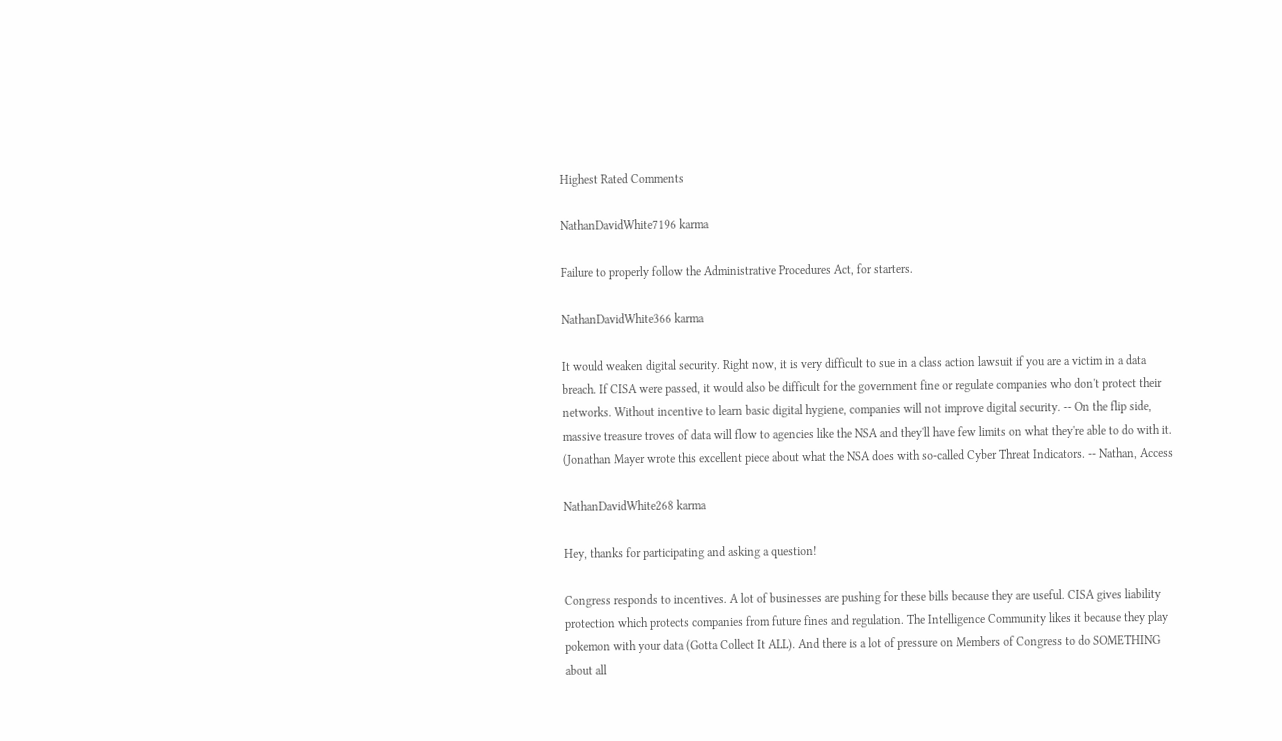Highest Rated Comments

NathanDavidWhite7196 karma

Failure to properly follow the Administrative Procedures Act, for starters.

NathanDavidWhite366 karma

It would weaken digital security. Right now, it is very difficult to sue in a class action lawsuit if you are a victim in a data breach. If CISA were passed, it would also be difficult for the government fine or regulate companies who don't protect their networks. Without incentive to learn basic digital hygiene, companies will not improve digital security. -- On the flip side, massive treasure troves of data will flow to agencies like the NSA and they'll have few limits on what they're able to do with it. (Jonathan Mayer wrote this excellent piece about what the NSA does with so-called Cyber Threat Indicators. -- Nathan, Access

NathanDavidWhite268 karma

Hey, thanks for participating and asking a question!

Congress responds to incentives. A lot of businesses are pushing for these bills because they are useful. CISA gives liability protection which protects companies from future fines and regulation. The Intelligence Community likes it because they play pokemon with your data (Gotta Collect It ALL). And there is a lot of pressure on Members of Congress to do SOMETHING about all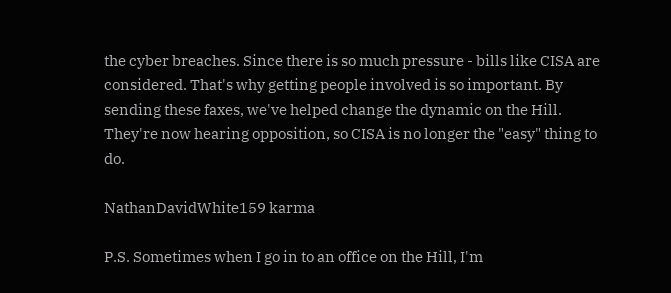the cyber breaches. Since there is so much pressure - bills like CISA are considered. That's why getting people involved is so important. By sending these faxes, we've helped change the dynamic on the Hill. They're now hearing opposition, so CISA is no longer the "easy" thing to do.

NathanDavidWhite159 karma

P.S. Sometimes when I go in to an office on the Hill, I'm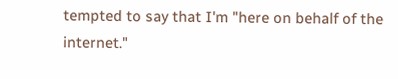tempted to say that I'm "here on behalf of the internet."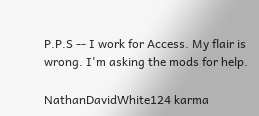P.P.S -- I work for Access. My flair is wrong. I'm asking the mods for help.

NathanDavidWhite124 karma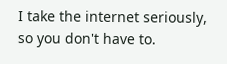I take the internet seriously, so you don't have to.